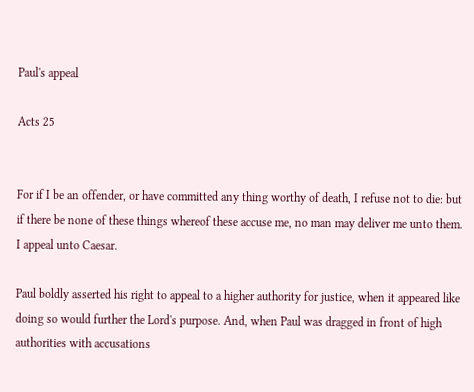Paul's appeal

Acts 25


For if I be an offender, or have committed any thing worthy of death, I refuse not to die: but if there be none of these things whereof these accuse me, no man may deliver me unto them. I appeal unto Caesar.

Paul boldly asserted his right to appeal to a higher authority for justice, when it appeared like doing so would further the Lord's purpose. And, when Paul was dragged in front of high authorities with accusations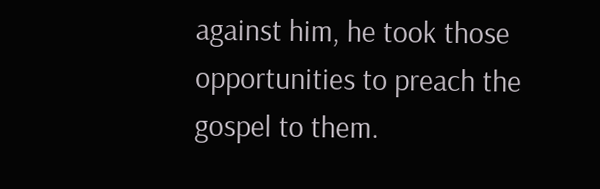against him, he took those opportunities to preach the gospel to them.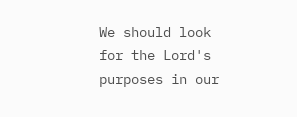We should look for the Lord's purposes in our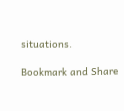situations.

Bookmark and Share